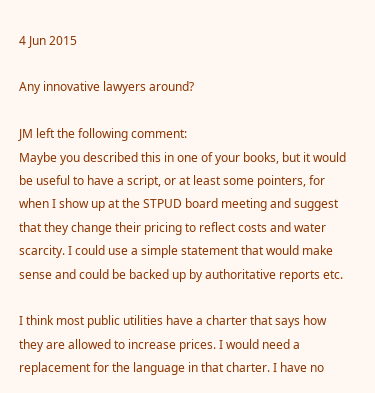4 Jun 2015

Any innovative lawyers around?

JM left the following comment:
Maybe you described this in one of your books, but it would be useful to have a script, or at least some pointers, for when I show up at the STPUD board meeting and suggest that they change their pricing to reflect costs and water scarcity. I could use a simple statement that would make sense and could be backed up by authoritative reports etc.

I think most public utilities have a charter that says how they are allowed to increase prices. I would need a replacement for the language in that charter. I have no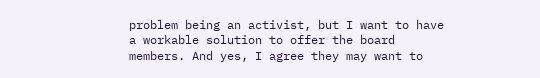problem being an activist, but I want to have a workable solution to offer the board members. And yes, I agree they may want to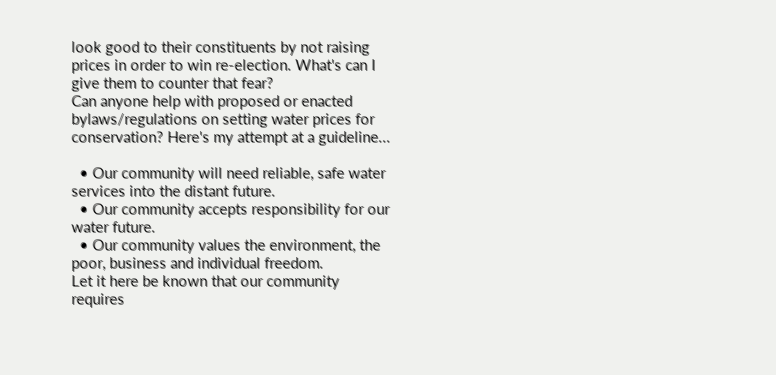look good to their constituents by not raising prices in order to win re-election. What's can I give them to counter that fear?
Can anyone help with proposed or enacted bylaws/regulations on setting water prices for conservation? Here's my attempt at a guideline...

  • Our community will need reliable, safe water services into the distant future.
  • Our community accepts responsibility for our water future.
  • Our community values the environment, the poor, business and individual freedom.
Let it here be known that our community requires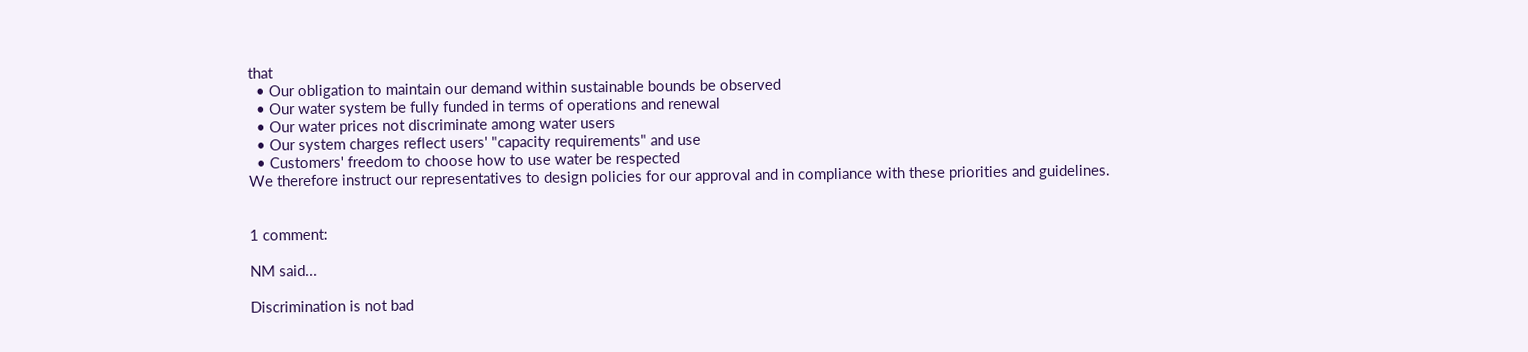that
  • Our obligation to maintain our demand within sustainable bounds be observed
  • Our water system be fully funded in terms of operations and renewal
  • Our water prices not discriminate among water users
  • Our system charges reflect users' "capacity requirements" and use
  • Customers' freedom to choose how to use water be respected
We therefore instruct our representatives to design policies for our approval and in compliance with these priorities and guidelines.


1 comment:

NM said...

Discrimination is not bad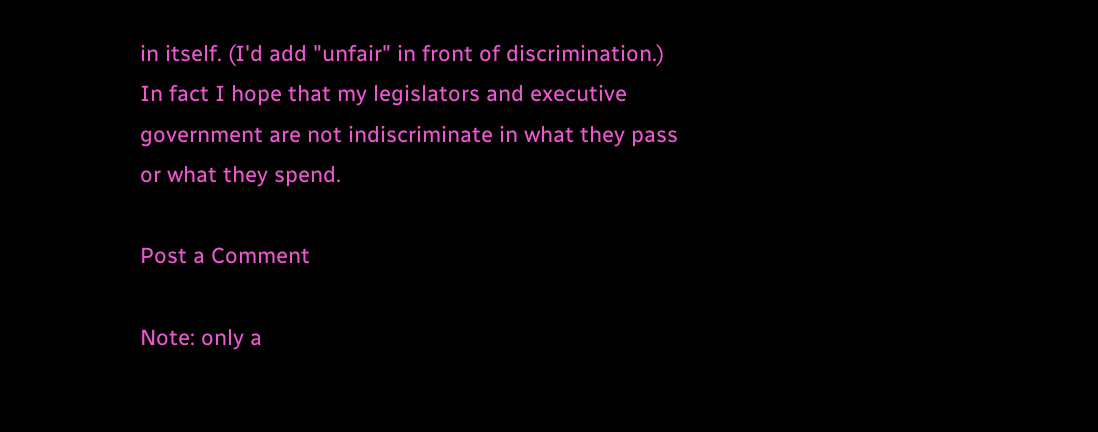in itself. (I'd add "unfair" in front of discrimination.) In fact I hope that my legislators and executive government are not indiscriminate in what they pass or what they spend.

Post a Comment

Note: only a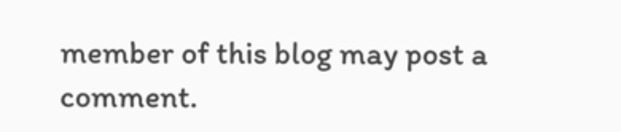member of this blog may post a comment.